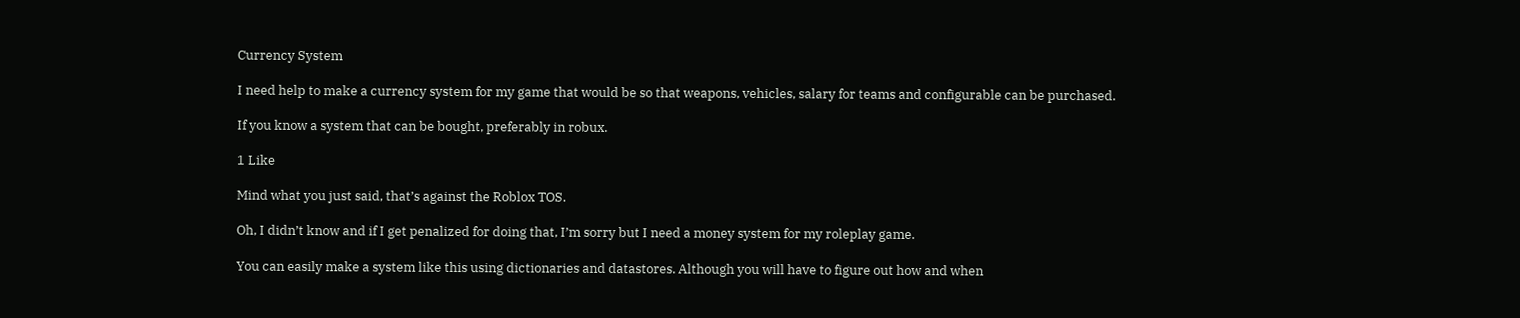Currency System

I need help to make a currency system for my game that would be so that weapons, vehicles, salary for teams and configurable can be purchased.

If you know a system that can be bought, preferably in robux.

1 Like

Mind what you just said, that’s against the Roblox TOS.

Oh, I didn’t know and if I get penalized for doing that, I’m sorry but I need a money system for my roleplay game.

You can easily make a system like this using dictionaries and datastores. Although you will have to figure out how and when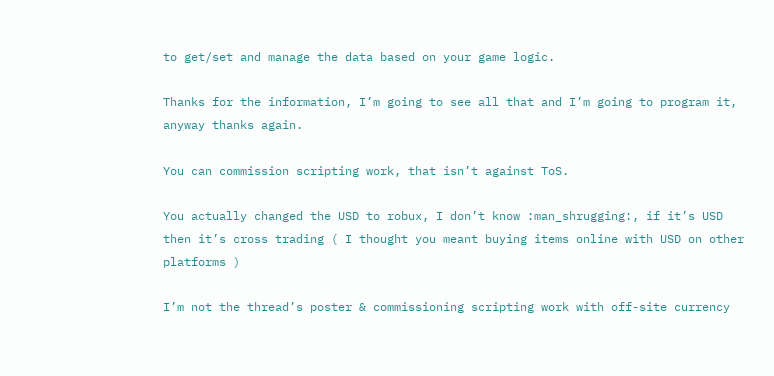to get/set and manage the data based on your game logic.

Thanks for the information, I’m going to see all that and I’m going to program it, anyway thanks again.

You can commission scripting work, that isn’t against ToS.

You actually changed the USD to robux, I don’t know :man_shrugging:, if it’s USD then it’s cross trading ( I thought you meant buying items online with USD on other platforms )

I’m not the thread’s poster & commissioning scripting work with off-site currency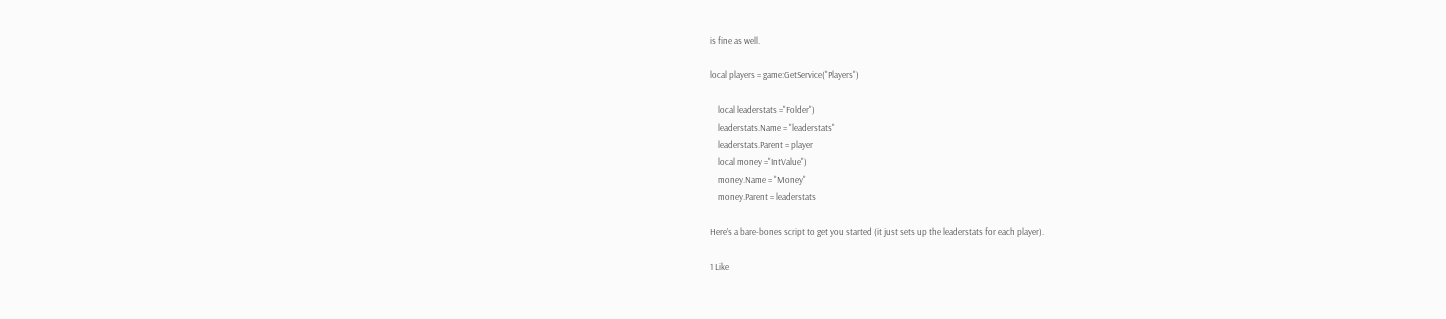is fine as well.

local players = game:GetService("Players")

    local leaderstats ="Folder")
    leaderstats.Name = "leaderstats"
    leaderstats.Parent = player
    local money ="IntValue")
    money.Name = "Money"
    money.Parent = leaderstats

Here’s a bare-bones script to get you started (it just sets up the leaderstats for each player).

1 Like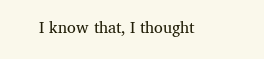I know that, I thought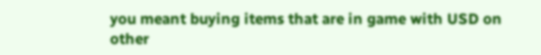you meant buying items that are in game with USD on other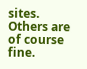sites. Others are of course fine.